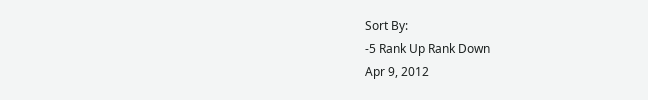Sort By:
-5 Rank Up Rank Down
Apr 9, 2012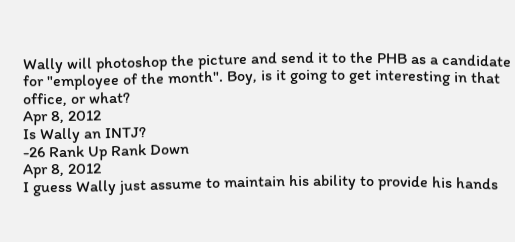Wally will photoshop the picture and send it to the PHB as a candidate for "employee of the month". Boy, is it going to get interesting in that office, or what?
Apr 8, 2012
Is Wally an INTJ?
-26 Rank Up Rank Down
Apr 8, 2012
I guess Wally just assume to maintain his ability to provide his hands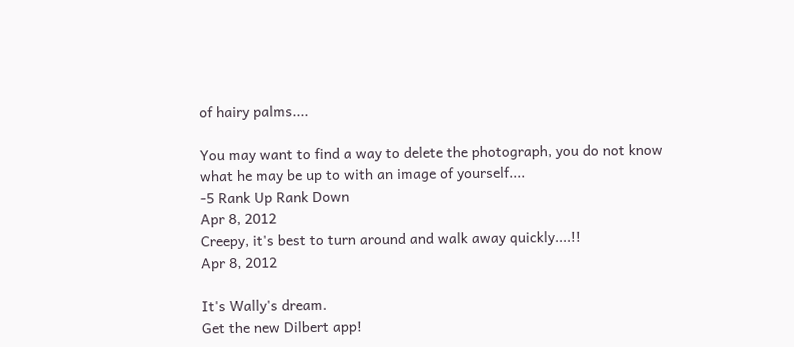of hairy palms....

You may want to find a way to delete the photograph, you do not know what he may be up to with an image of yourself....
-5 Rank Up Rank Down
Apr 8, 2012
Creepy, it's best to turn around and walk away quickly....!!
Apr 8, 2012

It's Wally's dream.
Get the new Dilbert app!